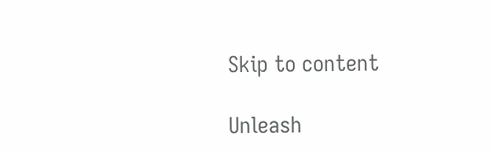Skip to content

Unleash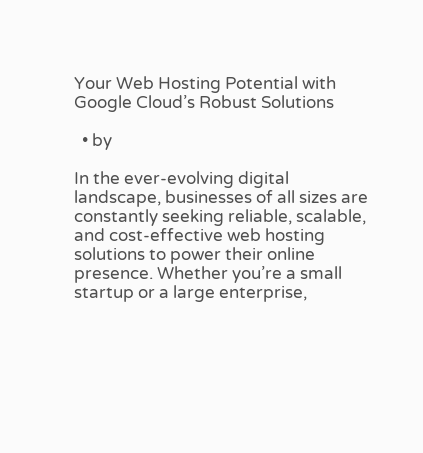Your Web Hosting Potential with Google Cloud’s Robust Solutions

  • by

In the ever-evolving digital landscape, businesses of all sizes are constantly seeking reliable, scalable, and cost-effective web hosting solutions to power their online presence. Whether you’re a small startup or a large enterprise,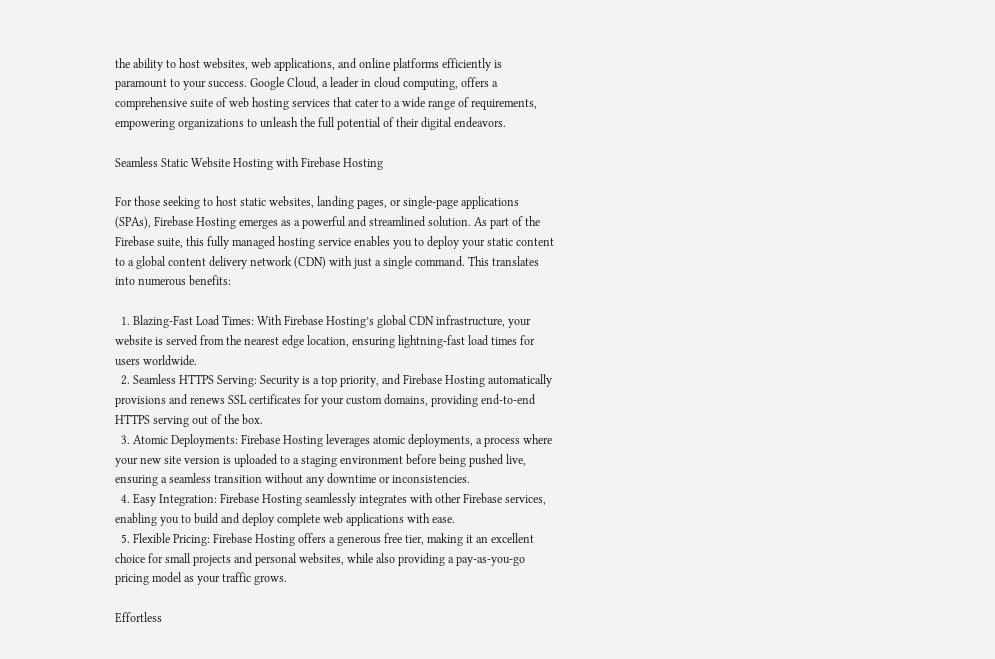the ability to host websites, web applications, and online platforms efficiently is paramount to your success. Google Cloud, a leader in cloud computing, offers a comprehensive suite of web hosting services that cater to a wide range of requirements, empowering organizations to unleash the full potential of their digital endeavors.

Seamless Static Website Hosting with Firebase Hosting

For those seeking to host static websites, landing pages, or single-page applications (SPAs), Firebase Hosting emerges as a powerful and streamlined solution. As part of the Firebase suite, this fully managed hosting service enables you to deploy your static content to a global content delivery network (CDN) with just a single command. This translates into numerous benefits:

  1. Blazing-Fast Load Times: With Firebase Hosting’s global CDN infrastructure, your website is served from the nearest edge location, ensuring lightning-fast load times for users worldwide.
  2. Seamless HTTPS Serving: Security is a top priority, and Firebase Hosting automatically provisions and renews SSL certificates for your custom domains, providing end-to-end HTTPS serving out of the box.
  3. Atomic Deployments: Firebase Hosting leverages atomic deployments, a process where your new site version is uploaded to a staging environment before being pushed live, ensuring a seamless transition without any downtime or inconsistencies.
  4. Easy Integration: Firebase Hosting seamlessly integrates with other Firebase services, enabling you to build and deploy complete web applications with ease.
  5. Flexible Pricing: Firebase Hosting offers a generous free tier, making it an excellent choice for small projects and personal websites, while also providing a pay-as-you-go pricing model as your traffic grows.

Effortless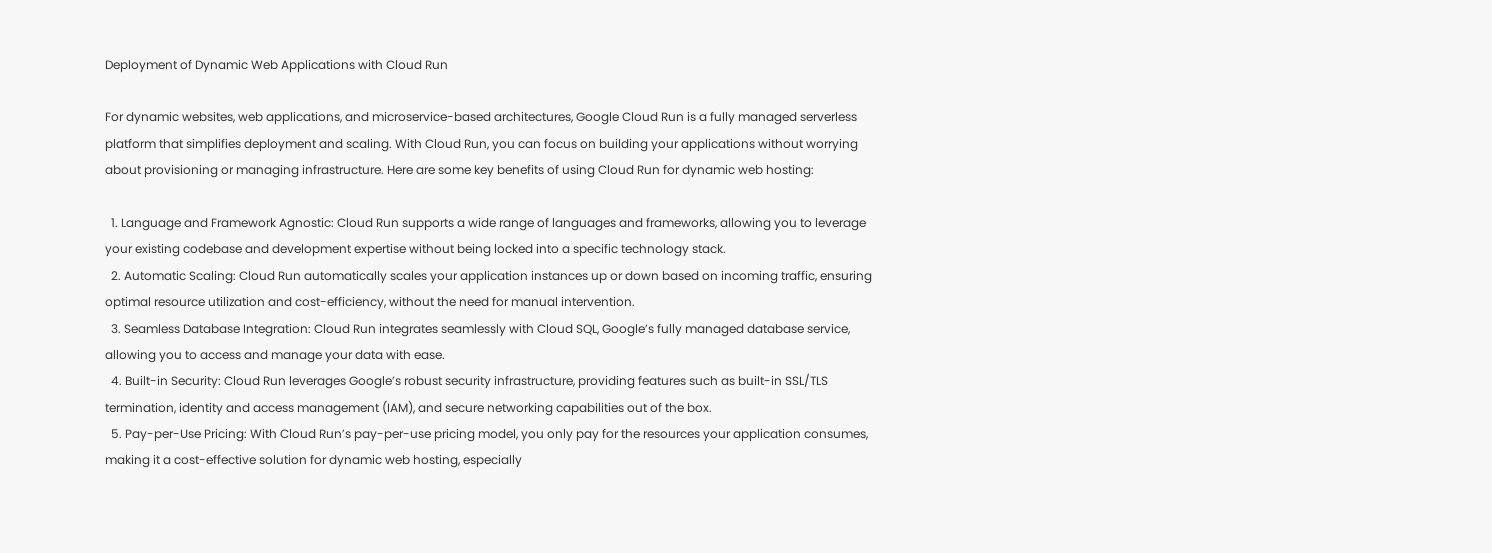Deployment of Dynamic Web Applications with Cloud Run

For dynamic websites, web applications, and microservice-based architectures, Google Cloud Run is a fully managed serverless platform that simplifies deployment and scaling. With Cloud Run, you can focus on building your applications without worrying about provisioning or managing infrastructure. Here are some key benefits of using Cloud Run for dynamic web hosting:

  1. Language and Framework Agnostic: Cloud Run supports a wide range of languages and frameworks, allowing you to leverage your existing codebase and development expertise without being locked into a specific technology stack.
  2. Automatic Scaling: Cloud Run automatically scales your application instances up or down based on incoming traffic, ensuring optimal resource utilization and cost-efficiency, without the need for manual intervention.
  3. Seamless Database Integration: Cloud Run integrates seamlessly with Cloud SQL, Google’s fully managed database service, allowing you to access and manage your data with ease.
  4. Built-in Security: Cloud Run leverages Google’s robust security infrastructure, providing features such as built-in SSL/TLS termination, identity and access management (IAM), and secure networking capabilities out of the box.
  5. Pay-per-Use Pricing: With Cloud Run’s pay-per-use pricing model, you only pay for the resources your application consumes, making it a cost-effective solution for dynamic web hosting, especially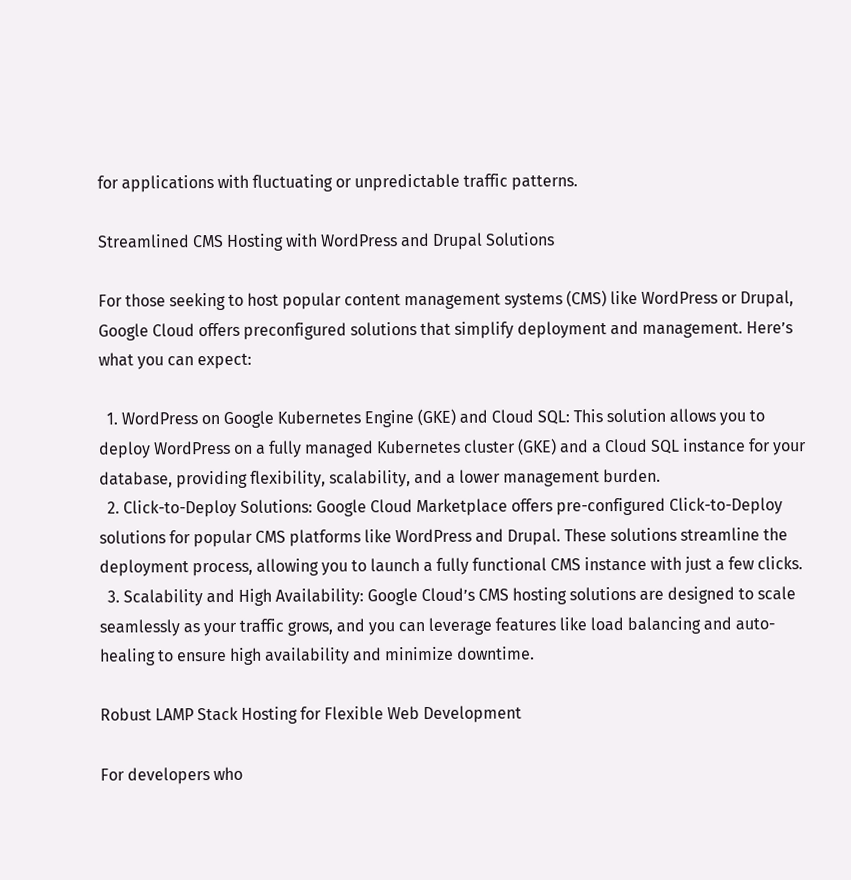for applications with fluctuating or unpredictable traffic patterns.

Streamlined CMS Hosting with WordPress and Drupal Solutions

For those seeking to host popular content management systems (CMS) like WordPress or Drupal, Google Cloud offers preconfigured solutions that simplify deployment and management. Here’s what you can expect:

  1. WordPress on Google Kubernetes Engine (GKE) and Cloud SQL: This solution allows you to deploy WordPress on a fully managed Kubernetes cluster (GKE) and a Cloud SQL instance for your database, providing flexibility, scalability, and a lower management burden.
  2. Click-to-Deploy Solutions: Google Cloud Marketplace offers pre-configured Click-to-Deploy solutions for popular CMS platforms like WordPress and Drupal. These solutions streamline the deployment process, allowing you to launch a fully functional CMS instance with just a few clicks.
  3. Scalability and High Availability: Google Cloud’s CMS hosting solutions are designed to scale seamlessly as your traffic grows, and you can leverage features like load balancing and auto-healing to ensure high availability and minimize downtime.

Robust LAMP Stack Hosting for Flexible Web Development

For developers who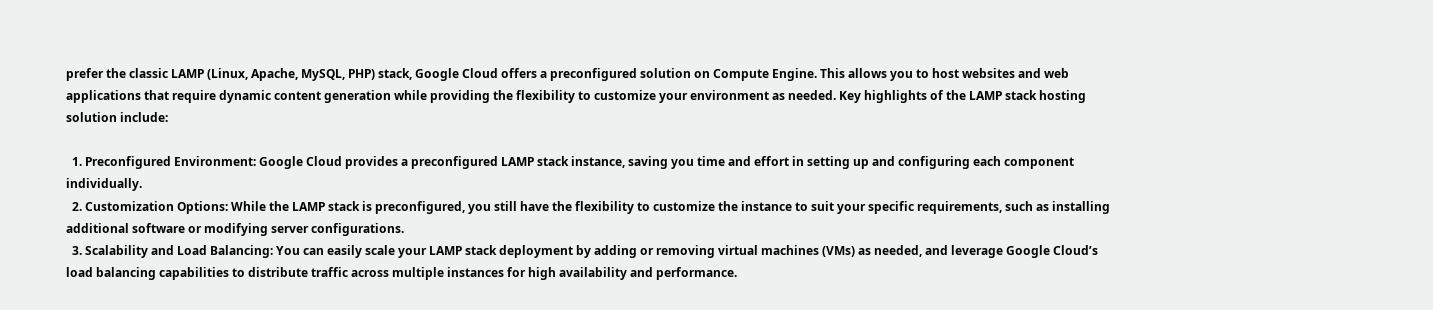prefer the classic LAMP (Linux, Apache, MySQL, PHP) stack, Google Cloud offers a preconfigured solution on Compute Engine. This allows you to host websites and web applications that require dynamic content generation while providing the flexibility to customize your environment as needed. Key highlights of the LAMP stack hosting solution include:

  1. Preconfigured Environment: Google Cloud provides a preconfigured LAMP stack instance, saving you time and effort in setting up and configuring each component individually.
  2. Customization Options: While the LAMP stack is preconfigured, you still have the flexibility to customize the instance to suit your specific requirements, such as installing additional software or modifying server configurations.
  3. Scalability and Load Balancing: You can easily scale your LAMP stack deployment by adding or removing virtual machines (VMs) as needed, and leverage Google Cloud’s load balancing capabilities to distribute traffic across multiple instances for high availability and performance.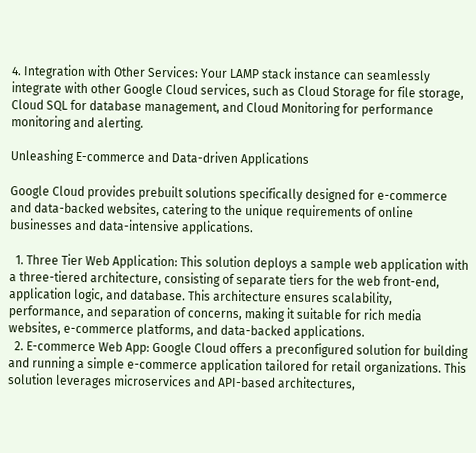4. Integration with Other Services: Your LAMP stack instance can seamlessly integrate with other Google Cloud services, such as Cloud Storage for file storage, Cloud SQL for database management, and Cloud Monitoring for performance monitoring and alerting.

Unleashing E-commerce and Data-driven Applications

Google Cloud provides prebuilt solutions specifically designed for e-commerce and data-backed websites, catering to the unique requirements of online businesses and data-intensive applications.

  1. Three Tier Web Application: This solution deploys a sample web application with a three-tiered architecture, consisting of separate tiers for the web front-end, application logic, and database. This architecture ensures scalability, performance, and separation of concerns, making it suitable for rich media websites, e-commerce platforms, and data-backed applications.
  2. E-commerce Web App: Google Cloud offers a preconfigured solution for building and running a simple e-commerce application tailored for retail organizations. This solution leverages microservices and API-based architectures,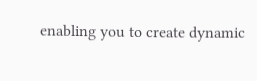enabling you to create dynamic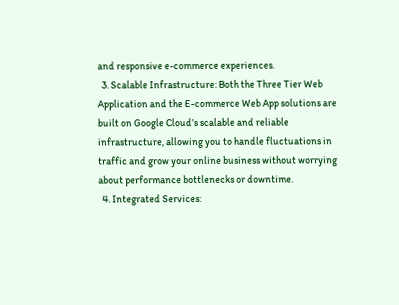and responsive e-commerce experiences.
  3. Scalable Infrastructure: Both the Three Tier Web Application and the E-commerce Web App solutions are built on Google Cloud’s scalable and reliable infrastructure, allowing you to handle fluctuations in traffic and grow your online business without worrying about performance bottlenecks or downtime.
  4. Integrated Services: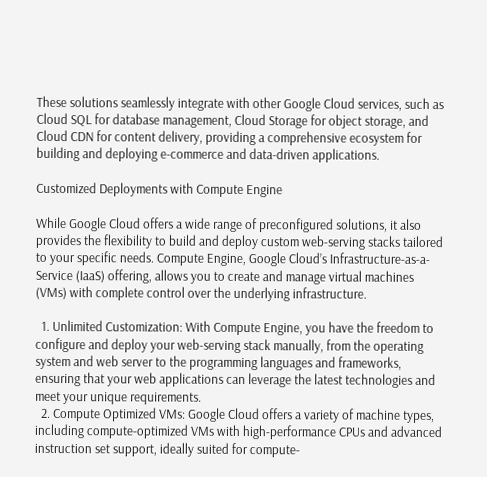These solutions seamlessly integrate with other Google Cloud services, such as Cloud SQL for database management, Cloud Storage for object storage, and Cloud CDN for content delivery, providing a comprehensive ecosystem for building and deploying e-commerce and data-driven applications.

Customized Deployments with Compute Engine

While Google Cloud offers a wide range of preconfigured solutions, it also provides the flexibility to build and deploy custom web-serving stacks tailored to your specific needs. Compute Engine, Google Cloud’s Infrastructure-as-a-Service (IaaS) offering, allows you to create and manage virtual machines (VMs) with complete control over the underlying infrastructure.

  1. Unlimited Customization: With Compute Engine, you have the freedom to configure and deploy your web-serving stack manually, from the operating system and web server to the programming languages and frameworks, ensuring that your web applications can leverage the latest technologies and meet your unique requirements.
  2. Compute Optimized VMs: Google Cloud offers a variety of machine types, including compute-optimized VMs with high-performance CPUs and advanced instruction set support, ideally suited for compute-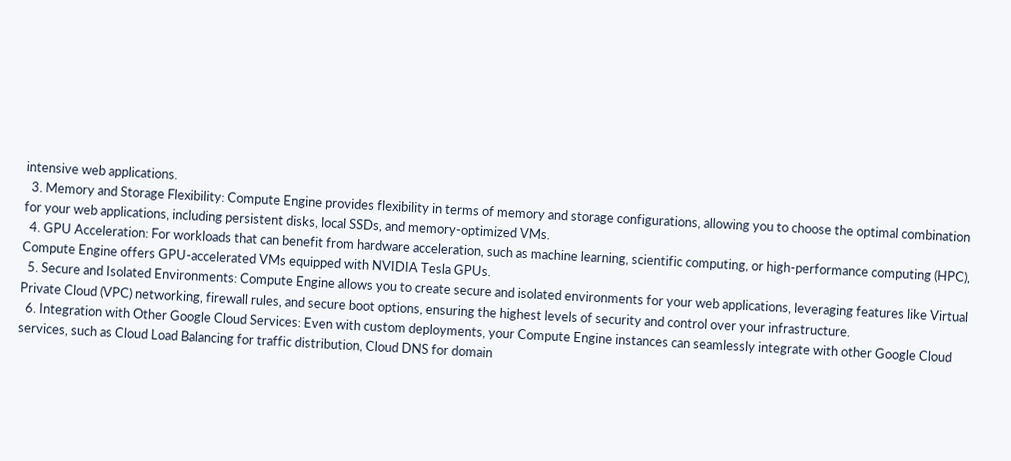intensive web applications.
  3. Memory and Storage Flexibility: Compute Engine provides flexibility in terms of memory and storage configurations, allowing you to choose the optimal combination for your web applications, including persistent disks, local SSDs, and memory-optimized VMs.
  4. GPU Acceleration: For workloads that can benefit from hardware acceleration, such as machine learning, scientific computing, or high-performance computing (HPC), Compute Engine offers GPU-accelerated VMs equipped with NVIDIA Tesla GPUs.
  5. Secure and Isolated Environments: Compute Engine allows you to create secure and isolated environments for your web applications, leveraging features like Virtual Private Cloud (VPC) networking, firewall rules, and secure boot options, ensuring the highest levels of security and control over your infrastructure.
  6. Integration with Other Google Cloud Services: Even with custom deployments, your Compute Engine instances can seamlessly integrate with other Google Cloud services, such as Cloud Load Balancing for traffic distribution, Cloud DNS for domain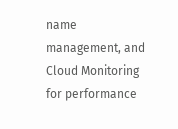name management, and Cloud Monitoring for performance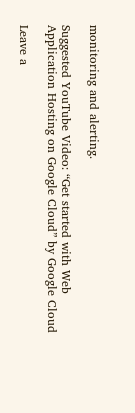monitoring and alerting.

Suggested YouTube Video: “Get started with Web Application Hosting on Google Cloud” by Google Cloud

Leave a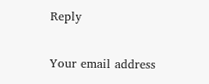Reply

Your email address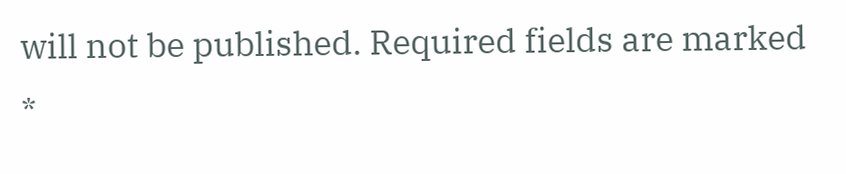will not be published. Required fields are marked *